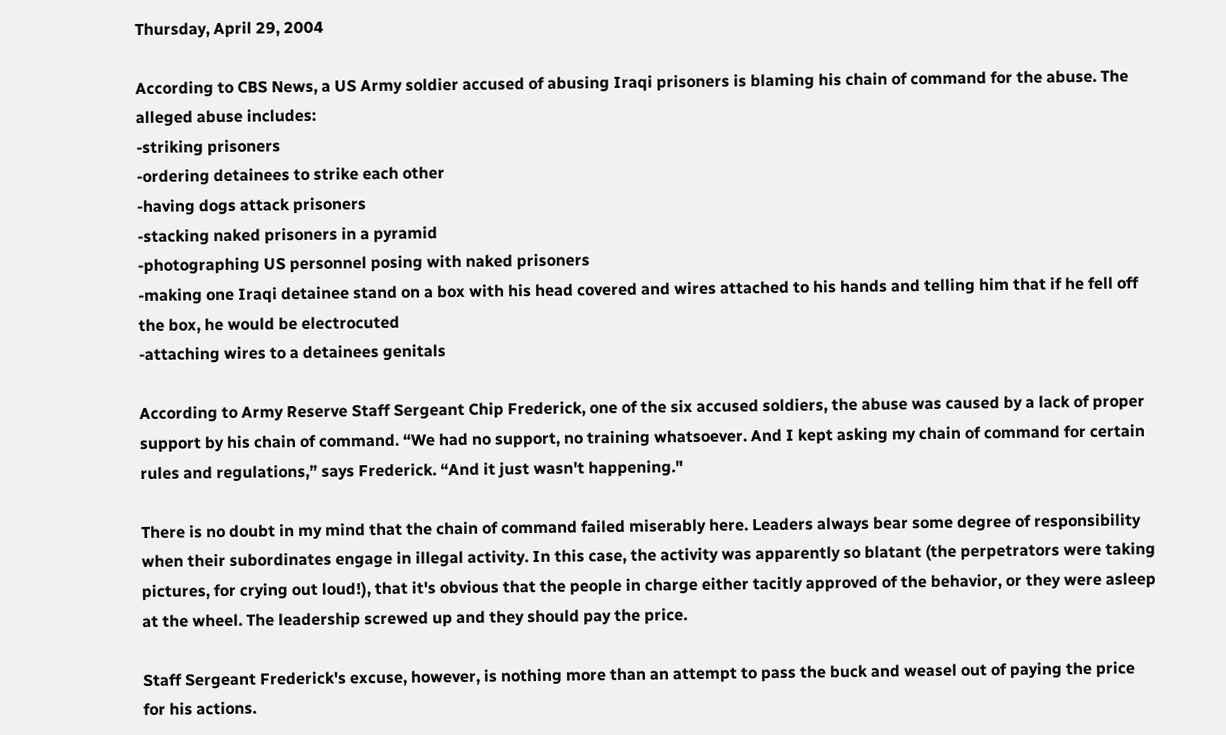Thursday, April 29, 2004

According to CBS News, a US Army soldier accused of abusing Iraqi prisoners is blaming his chain of command for the abuse. The alleged abuse includes:
-striking prisoners
-ordering detainees to strike each other
-having dogs attack prisoners
-stacking naked prisoners in a pyramid
-photographing US personnel posing with naked prisoners
-making one Iraqi detainee stand on a box with his head covered and wires attached to his hands and telling him that if he fell off the box, he would be electrocuted
-attaching wires to a detainees genitals

According to Army Reserve Staff Sergeant Chip Frederick, one of the six accused soldiers, the abuse was caused by a lack of proper support by his chain of command. “We had no support, no training whatsoever. And I kept asking my chain of command for certain rules and regulations,” says Frederick. “And it just wasn't happening."

There is no doubt in my mind that the chain of command failed miserably here. Leaders always bear some degree of responsibility when their subordinates engage in illegal activity. In this case, the activity was apparently so blatant (the perpetrators were taking pictures, for crying out loud!), that it's obvious that the people in charge either tacitly approved of the behavior, or they were asleep at the wheel. The leadership screwed up and they should pay the price.

Staff Sergeant Frederick's excuse, however, is nothing more than an attempt to pass the buck and weasel out of paying the price for his actions.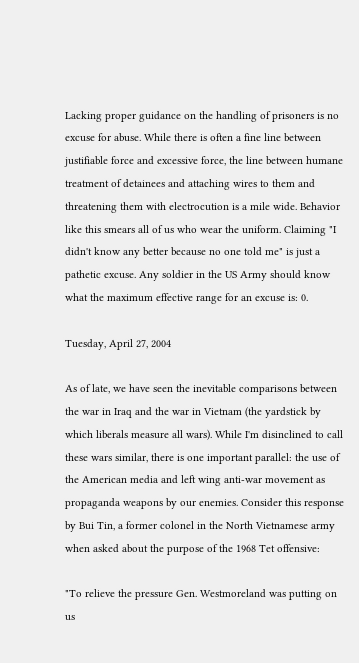Lacking proper guidance on the handling of prisoners is no excuse for abuse. While there is often a fine line between justifiable force and excessive force, the line between humane treatment of detainees and attaching wires to them and threatening them with electrocution is a mile wide. Behavior like this smears all of us who wear the uniform. Claiming "I didn't know any better because no one told me" is just a pathetic excuse. Any soldier in the US Army should know what the maximum effective range for an excuse is: 0.

Tuesday, April 27, 2004

As of late, we have seen the inevitable comparisons between the war in Iraq and the war in Vietnam (the yardstick by which liberals measure all wars). While I'm disinclined to call these wars similar, there is one important parallel: the use of the American media and left wing anti-war movement as propaganda weapons by our enemies. Consider this response by Bui Tin, a former colonel in the North Vietnamese army when asked about the purpose of the 1968 Tet offensive:

"To relieve the pressure Gen. Westmoreland was putting on us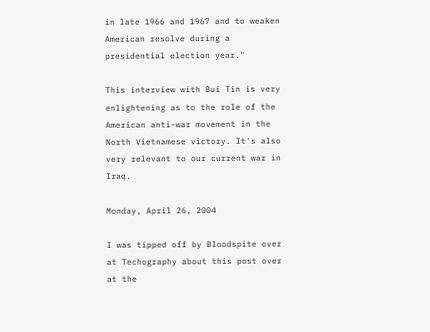in late 1966 and 1967 and to weaken American resolve during a presidential election year."

This interview with Bui Tin is very enlightening as to the role of the American anti-war movement in the North Vietnamese victory. It's also very relevant to our current war in Iraq.

Monday, April 26, 2004

I was tipped off by Bloodspite over at Techography about this post over at the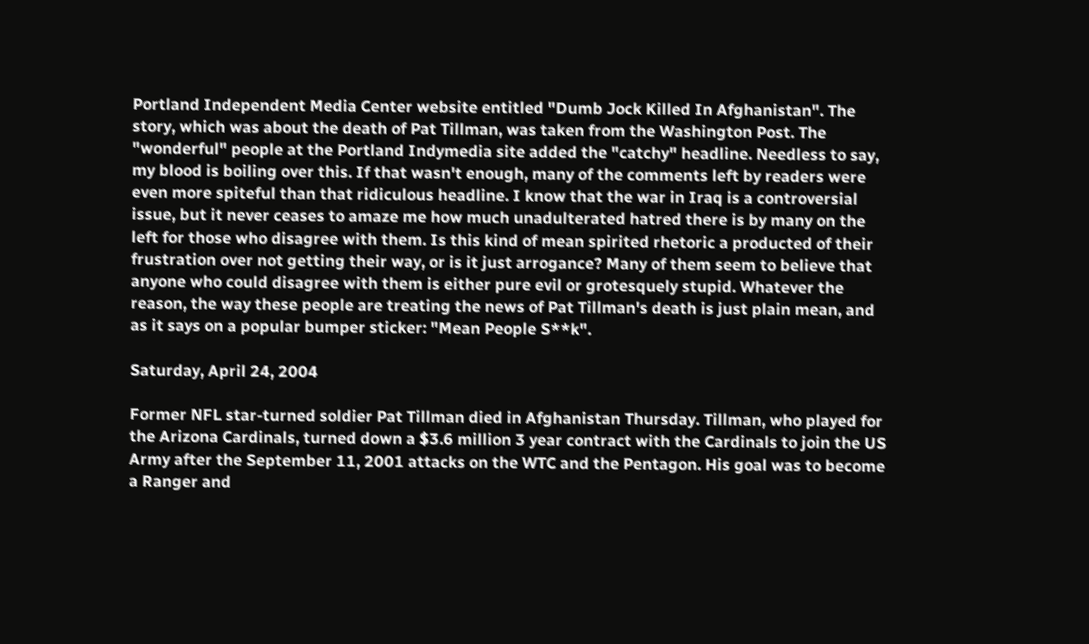Portland Independent Media Center website entitled "Dumb Jock Killed In Afghanistan". The story, which was about the death of Pat Tillman, was taken from the Washington Post. The "wonderful" people at the Portland Indymedia site added the "catchy" headline. Needless to say, my blood is boiling over this. If that wasn't enough, many of the comments left by readers were even more spiteful than that ridiculous headline. I know that the war in Iraq is a controversial issue, but it never ceases to amaze me how much unadulterated hatred there is by many on the left for those who disagree with them. Is this kind of mean spirited rhetoric a producted of their frustration over not getting their way, or is it just arrogance? Many of them seem to believe that anyone who could disagree with them is either pure evil or grotesquely stupid. Whatever the reason, the way these people are treating the news of Pat Tillman's death is just plain mean, and as it says on a popular bumper sticker: "Mean People S**k".

Saturday, April 24, 2004

Former NFL star-turned soldier Pat Tillman died in Afghanistan Thursday. Tillman, who played for the Arizona Cardinals, turned down a $3.6 million 3 year contract with the Cardinals to join the US Army after the September 11, 2001 attacks on the WTC and the Pentagon. His goal was to become a Ranger and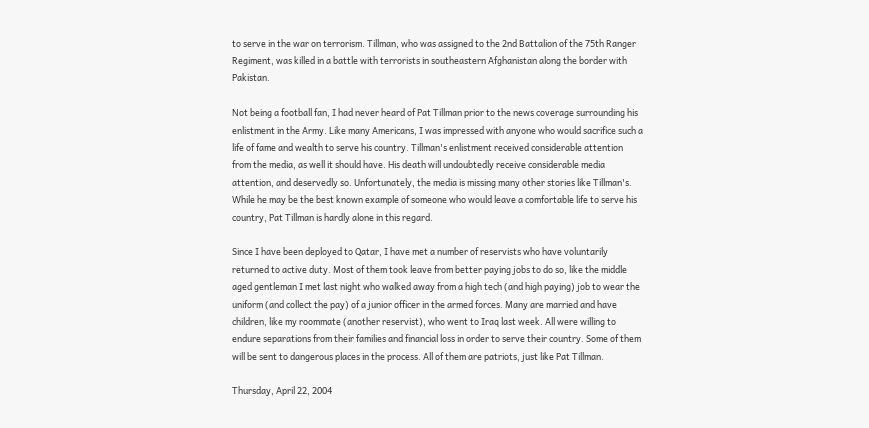to serve in the war on terrorism. Tillman, who was assigned to the 2nd Battalion of the 75th Ranger Regiment, was killed in a battle with terrorists in southeastern Afghanistan along the border with Pakistan.

Not being a football fan, I had never heard of Pat Tillman prior to the news coverage surrounding his enlistment in the Army. Like many Americans, I was impressed with anyone who would sacrifice such a life of fame and wealth to serve his country. Tillman's enlistment received considerable attention from the media, as well it should have. His death will undoubtedly receive considerable media attention, and deservedly so. Unfortunately, the media is missing many other stories like Tillman's. While he may be the best known example of someone who would leave a comfortable life to serve his country, Pat Tillman is hardly alone in this regard.

Since I have been deployed to Qatar, I have met a number of reservists who have voluntarily returned to active duty. Most of them took leave from better paying jobs to do so, like the middle aged gentleman I met last night who walked away from a high tech (and high paying) job to wear the uniform (and collect the pay) of a junior officer in the armed forces. Many are married and have children, like my roommate (another reservist), who went to Iraq last week. All were willing to endure separations from their families and financial loss in order to serve their country. Some of them will be sent to dangerous places in the process. All of them are patriots, just like Pat Tillman.

Thursday, April 22, 2004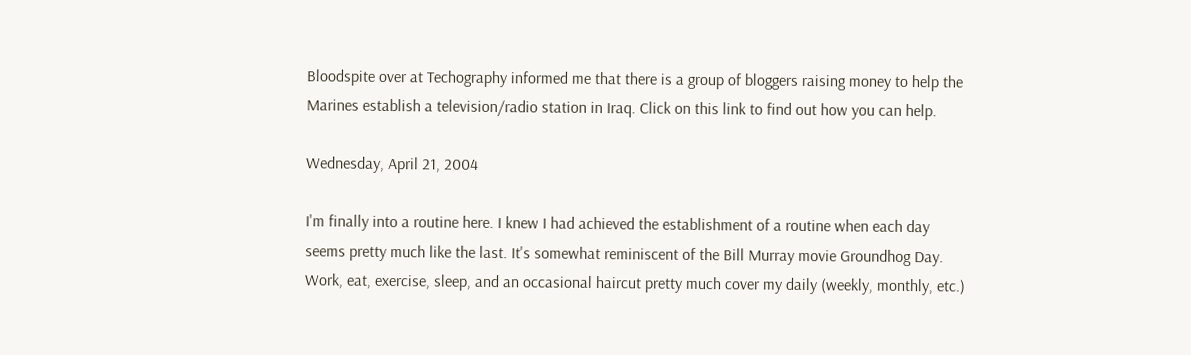Bloodspite over at Techography informed me that there is a group of bloggers raising money to help the Marines establish a television/radio station in Iraq. Click on this link to find out how you can help.

Wednesday, April 21, 2004

I'm finally into a routine here. I knew I had achieved the establishment of a routine when each day seems pretty much like the last. It's somewhat reminiscent of the Bill Murray movie Groundhog Day. Work, eat, exercise, sleep, and an occasional haircut pretty much cover my daily (weekly, monthly, etc.)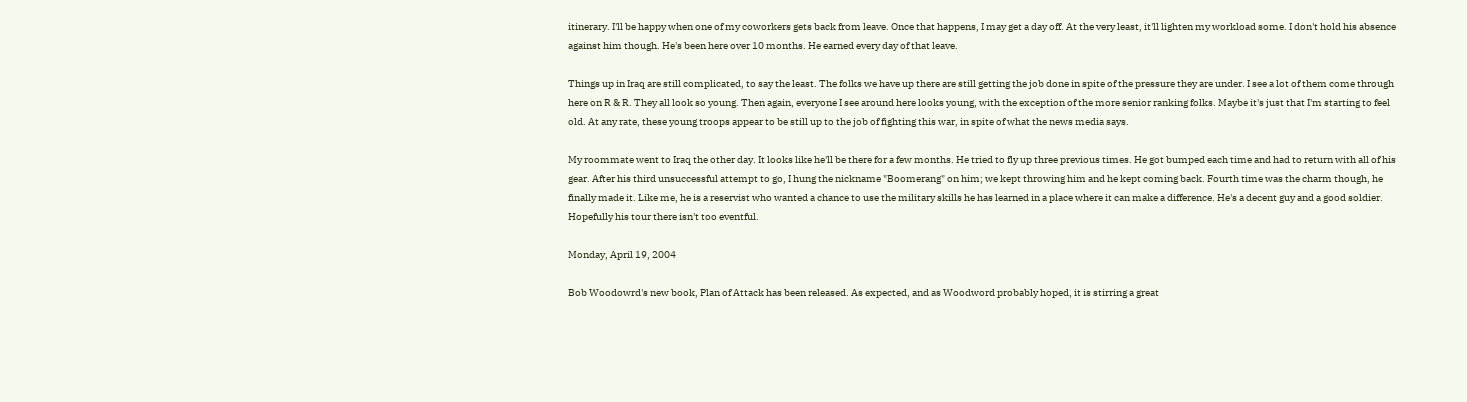itinerary. I'll be happy when one of my coworkers gets back from leave. Once that happens, I may get a day off. At the very least, it'll lighten my workload some. I don't hold his absence against him though. He's been here over 10 months. He earned every day of that leave.

Things up in Iraq are still complicated, to say the least. The folks we have up there are still getting the job done in spite of the pressure they are under. I see a lot of them come through here on R & R. They all look so young. Then again, everyone I see around here looks young, with the exception of the more senior ranking folks. Maybe it's just that I'm starting to feel old. At any rate, these young troops appear to be still up to the job of fighting this war, in spite of what the news media says.

My roommate went to Iraq the other day. It looks like he'll be there for a few months. He tried to fly up three previous times. He got bumped each time and had to return with all of his gear. After his third unsuccessful attempt to go, I hung the nickname "Boomerang" on him; we kept throwing him and he kept coming back. Fourth time was the charm though, he finally made it. Like me, he is a reservist who wanted a chance to use the military skills he has learned in a place where it can make a difference. He's a decent guy and a good soldier. Hopefully his tour there isn't too eventful.

Monday, April 19, 2004

Bob Woodowrd's new book, Plan of Attack has been released. As expected, and as Woodword probably hoped, it is stirring a great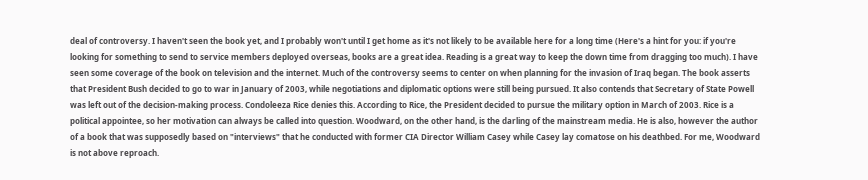deal of controversy. I haven't seen the book yet, and I probably won't until I get home as it's not likely to be available here for a long time (Here's a hint for you: if you're looking for something to send to service members deployed overseas, books are a great idea. Reading is a great way to keep the down time from dragging too much). I have seen some coverage of the book on television and the internet. Much of the controversy seems to center on when planning for the invasion of Iraq began. The book asserts that President Bush decided to go to war in January of 2003, while negotiations and diplomatic options were still being pursued. It also contends that Secretary of State Powell was left out of the decision-making process. Condoleeza Rice denies this. According to Rice, the President decided to pursue the military option in March of 2003. Rice is a political appointee, so her motivation can always be called into question. Woodward, on the other hand, is the darling of the mainstream media. He is also, however the author of a book that was supposedly based on "interviews" that he conducted with former CIA Director William Casey while Casey lay comatose on his deathbed. For me, Woodward is not above reproach.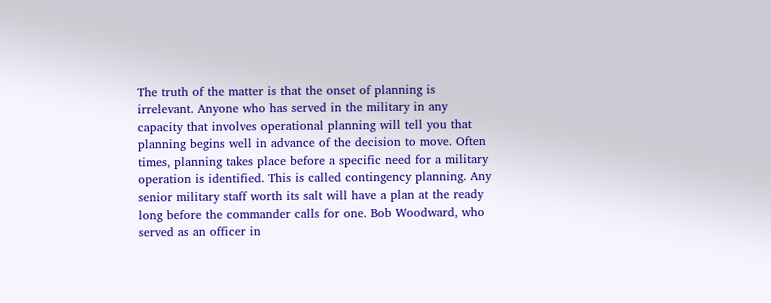The truth of the matter is that the onset of planning is irrelevant. Anyone who has served in the military in any capacity that involves operational planning will tell you that planning begins well in advance of the decision to move. Often times, planning takes place before a specific need for a military operation is identified. This is called contingency planning. Any senior military staff worth its salt will have a plan at the ready long before the commander calls for one. Bob Woodward, who served as an officer in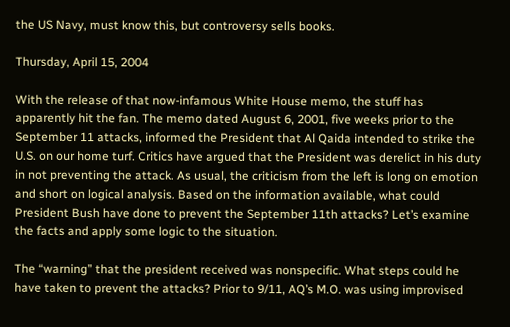the US Navy, must know this, but controversy sells books.

Thursday, April 15, 2004

With the release of that now-infamous White House memo, the stuff has apparently hit the fan. The memo dated August 6, 2001, five weeks prior to the September 11 attacks, informed the President that Al Qaida intended to strike the U.S. on our home turf. Critics have argued that the President was derelict in his duty in not preventing the attack. As usual, the criticism from the left is long on emotion and short on logical analysis. Based on the information available, what could President Bush have done to prevent the September 11th attacks? Let’s examine the facts and apply some logic to the situation.

The “warning” that the president received was nonspecific. What steps could he have taken to prevent the attacks? Prior to 9/11, AQ’s M.O. was using improvised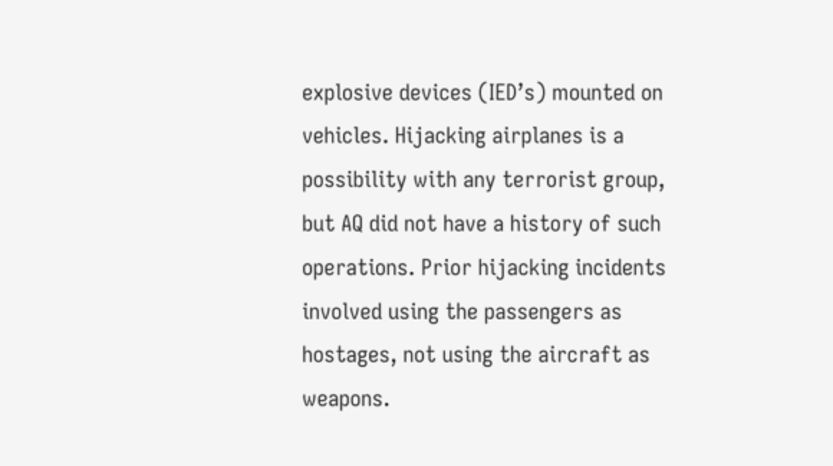explosive devices (IED’s) mounted on vehicles. Hijacking airplanes is a possibility with any terrorist group, but AQ did not have a history of such operations. Prior hijacking incidents involved using the passengers as hostages, not using the aircraft as weapons.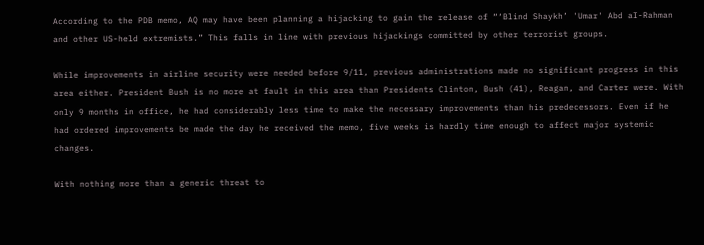According to the PDB memo, AQ may have been planning a hijacking to gain the release of “‘Blind Shaykh’ 'Umar' Abd aI-Rahman and other US-held extremists.” This falls in line with previous hijackings committed by other terrorist groups.

While improvements in airline security were needed before 9/11, previous administrations made no significant progress in this area either. President Bush is no more at fault in this area than Presidents Clinton, Bush (41), Reagan, and Carter were. With only 9 months in office, he had considerably less time to make the necessary improvements than his predecessors. Even if he had ordered improvements be made the day he received the memo, five weeks is hardly time enough to affect major systemic changes.

With nothing more than a generic threat to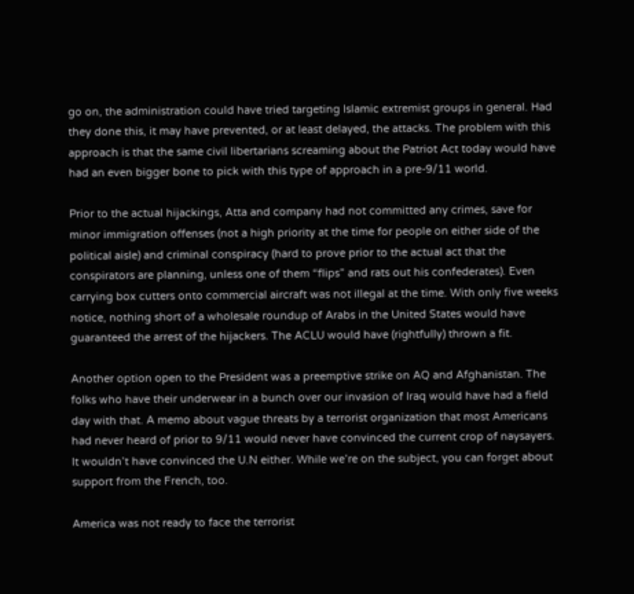go on, the administration could have tried targeting Islamic extremist groups in general. Had they done this, it may have prevented, or at least delayed, the attacks. The problem with this approach is that the same civil libertarians screaming about the Patriot Act today would have had an even bigger bone to pick with this type of approach in a pre-9/11 world.

Prior to the actual hijackings, Atta and company had not committed any crimes, save for minor immigration offenses (not a high priority at the time for people on either side of the political aisle) and criminal conspiracy (hard to prove prior to the actual act that the conspirators are planning, unless one of them “flips” and rats out his confederates). Even carrying box cutters onto commercial aircraft was not illegal at the time. With only five weeks notice, nothing short of a wholesale roundup of Arabs in the United States would have guaranteed the arrest of the hijackers. The ACLU would have (rightfully) thrown a fit.

Another option open to the President was a preemptive strike on AQ and Afghanistan. The folks who have their underwear in a bunch over our invasion of Iraq would have had a field day with that. A memo about vague threats by a terrorist organization that most Americans had never heard of prior to 9/11 would never have convinced the current crop of naysayers. It wouldn’t have convinced the U.N either. While we’re on the subject, you can forget about support from the French, too.

America was not ready to face the terrorist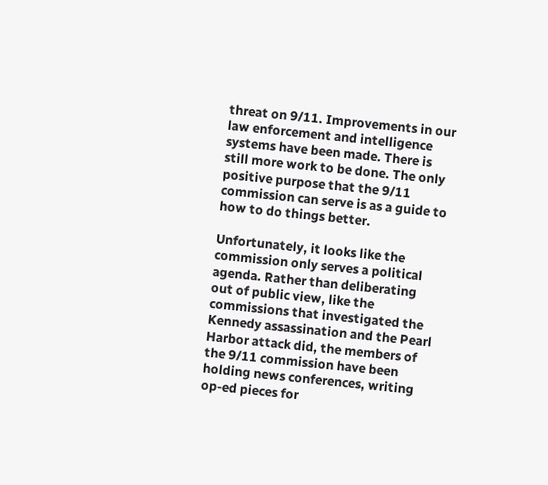threat on 9/11. Improvements in our law enforcement and intelligence systems have been made. There is still more work to be done. The only positive purpose that the 9/11 commission can serve is as a guide to how to do things better.

Unfortunately, it looks like the commission only serves a political agenda. Rather than deliberating out of public view, like the commissions that investigated the Kennedy assassination and the Pearl Harbor attack did, the members of the 9/11 commission have been holding news conferences, writing op-ed pieces for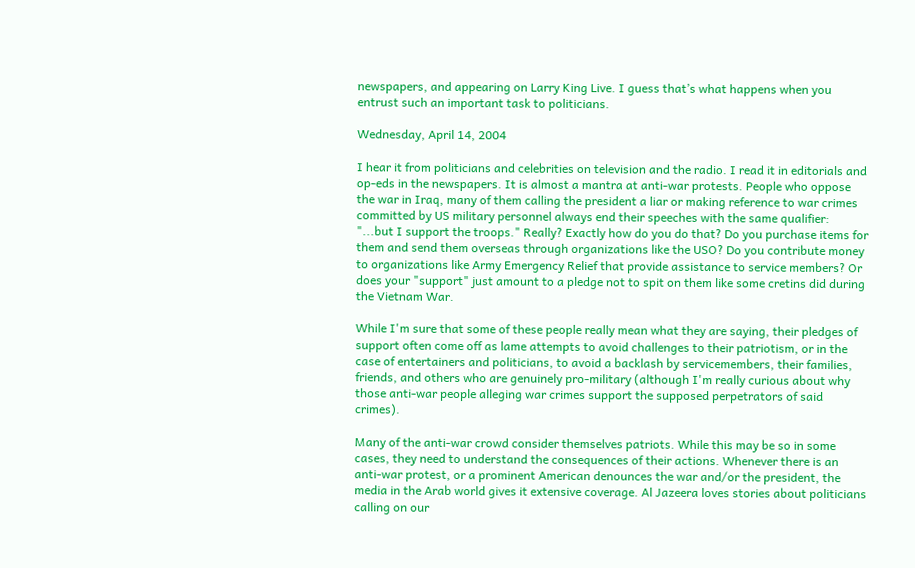newspapers, and appearing on Larry King Live. I guess that’s what happens when you entrust such an important task to politicians.

Wednesday, April 14, 2004

I hear it from politicians and celebrities on television and the radio. I read it in editorials and op-eds in the newspapers. It is almost a mantra at anti-war protests. People who oppose the war in Iraq, many of them calling the president a liar or making reference to war crimes committed by US military personnel always end their speeches with the same qualifier: "...but I support the troops." Really? Exactly how do you do that? Do you purchase items for them and send them overseas through organizations like the USO? Do you contribute money to organizations like Army Emergency Relief that provide assistance to service members? Or does your "support" just amount to a pledge not to spit on them like some cretins did during the Vietnam War.

While I'm sure that some of these people really mean what they are saying, their pledges of support often come off as lame attempts to avoid challenges to their patriotism, or in the case of entertainers and politicians, to avoid a backlash by servicemembers, their families, friends, and others who are genuinely pro-military (although I'm really curious about why those anti-war people alleging war crimes support the supposed perpetrators of said crimes).

Many of the anti-war crowd consider themselves patriots. While this may be so in some cases, they need to understand the consequences of their actions. Whenever there is an anti-war protest, or a prominent American denounces the war and/or the president, the media in the Arab world gives it extensive coverage. Al Jazeera loves stories about politicians calling on our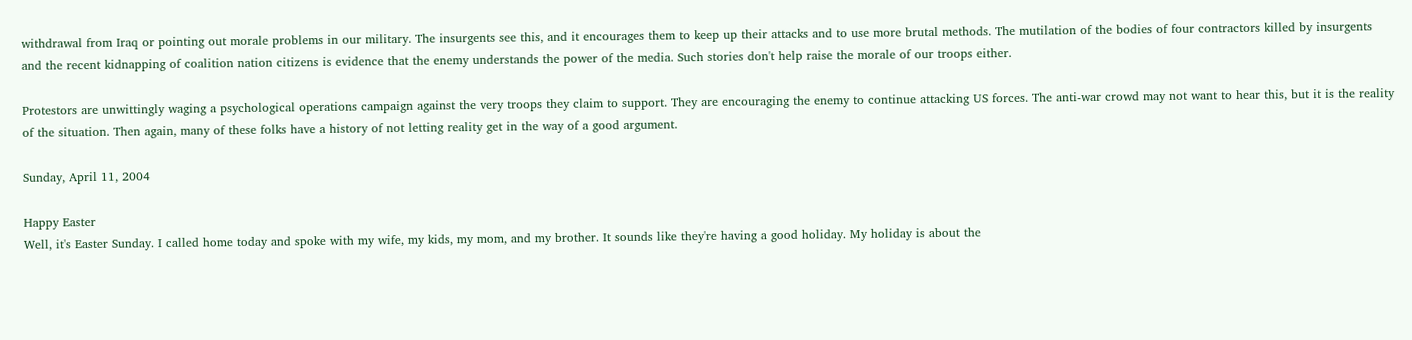withdrawal from Iraq or pointing out morale problems in our military. The insurgents see this, and it encourages them to keep up their attacks and to use more brutal methods. The mutilation of the bodies of four contractors killed by insurgents and the recent kidnapping of coalition nation citizens is evidence that the enemy understands the power of the media. Such stories don't help raise the morale of our troops either.

Protestors are unwittingly waging a psychological operations campaign against the very troops they claim to support. They are encouraging the enemy to continue attacking US forces. The anti-war crowd may not want to hear this, but it is the reality of the situation. Then again, many of these folks have a history of not letting reality get in the way of a good argument.

Sunday, April 11, 2004

Happy Easter
Well, it's Easter Sunday. I called home today and spoke with my wife, my kids, my mom, and my brother. It sounds like they're having a good holiday. My holiday is about the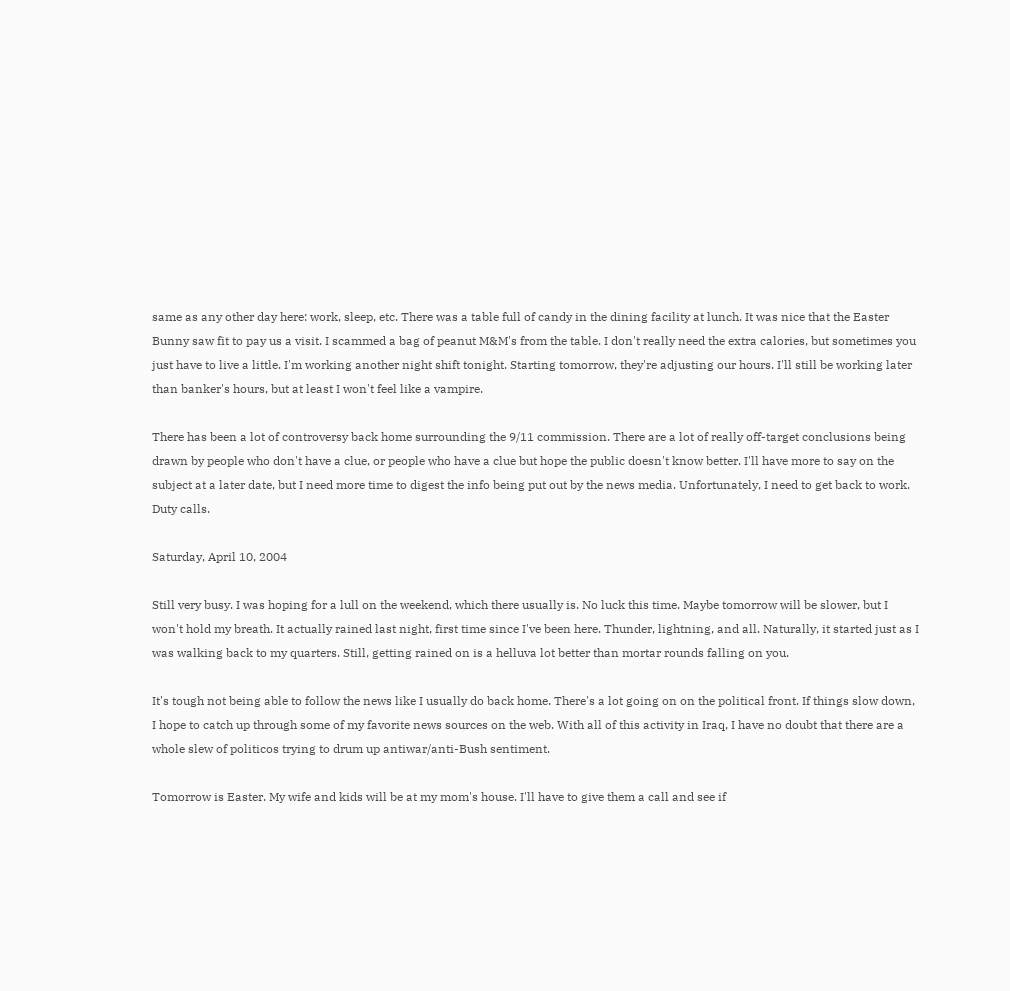same as any other day here: work, sleep, etc. There was a table full of candy in the dining facility at lunch. It was nice that the Easter Bunny saw fit to pay us a visit. I scammed a bag of peanut M&M's from the table. I don't really need the extra calories, but sometimes you just have to live a little. I'm working another night shift tonight. Starting tomorrow, they're adjusting our hours. I'll still be working later than banker's hours, but at least I won't feel like a vampire.

There has been a lot of controversy back home surrounding the 9/11 commission. There are a lot of really off-target conclusions being drawn by people who don't have a clue, or people who have a clue but hope the public doesn't know better. I'll have more to say on the subject at a later date, but I need more time to digest the info being put out by the news media. Unfortunately, I need to get back to work. Duty calls.

Saturday, April 10, 2004

Still very busy. I was hoping for a lull on the weekend, which there usually is. No luck this time. Maybe tomorrow will be slower, but I won't hold my breath. It actually rained last night, first time since I've been here. Thunder, lightning, and all. Naturally, it started just as I was walking back to my quarters. Still, getting rained on is a helluva lot better than mortar rounds falling on you.

It's tough not being able to follow the news like I usually do back home. There's a lot going on on the political front. If things slow down, I hope to catch up through some of my favorite news sources on the web. With all of this activity in Iraq, I have no doubt that there are a whole slew of politicos trying to drum up antiwar/anti-Bush sentiment.

Tomorrow is Easter. My wife and kids will be at my mom's house. I'll have to give them a call and see if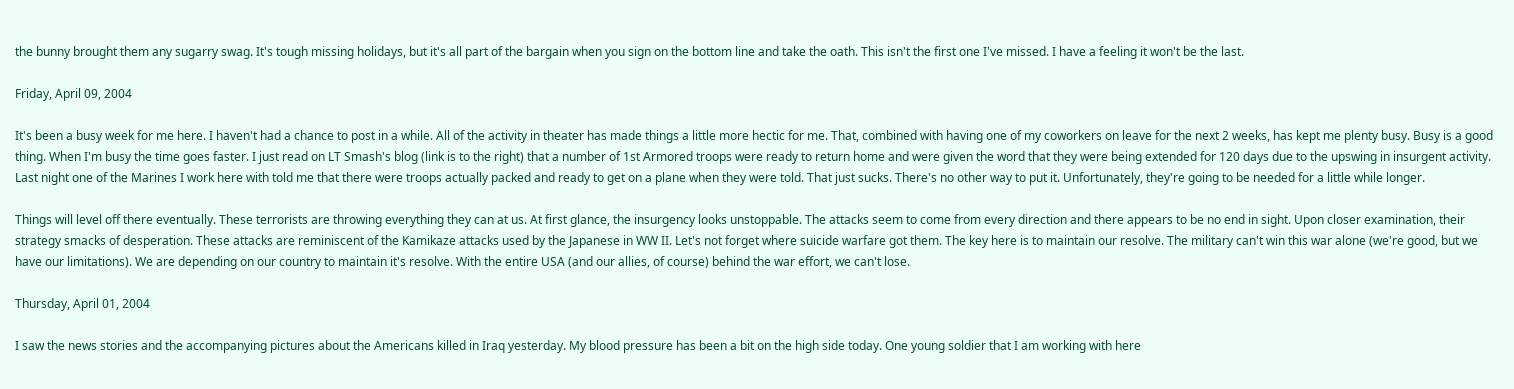the bunny brought them any sugarry swag. It's tough missing holidays, but it's all part of the bargain when you sign on the bottom line and take the oath. This isn't the first one I've missed. I have a feeling it won't be the last.

Friday, April 09, 2004

It's been a busy week for me here. I haven't had a chance to post in a while. All of the activity in theater has made things a little more hectic for me. That, combined with having one of my coworkers on leave for the next 2 weeks, has kept me plenty busy. Busy is a good thing. When I'm busy the time goes faster. I just read on LT Smash's blog (link is to the right) that a number of 1st Armored troops were ready to return home and were given the word that they were being extended for 120 days due to the upswing in insurgent activity. Last night one of the Marines I work here with told me that there were troops actually packed and ready to get on a plane when they were told. That just sucks. There's no other way to put it. Unfortunately, they're going to be needed for a little while longer.

Things will level off there eventually. These terrorists are throwing everything they can at us. At first glance, the insurgency looks unstoppable. The attacks seem to come from every direction and there appears to be no end in sight. Upon closer examination, their strategy smacks of desperation. These attacks are reminiscent of the Kamikaze attacks used by the Japanese in WW II. Let's not forget where suicide warfare got them. The key here is to maintain our resolve. The military can't win this war alone (we're good, but we have our limitations). We are depending on our country to maintain it's resolve. With the entire USA (and our allies, of course) behind the war effort, we can't lose.

Thursday, April 01, 2004

I saw the news stories and the accompanying pictures about the Americans killed in Iraq yesterday. My blood pressure has been a bit on the high side today. One young soldier that I am working with here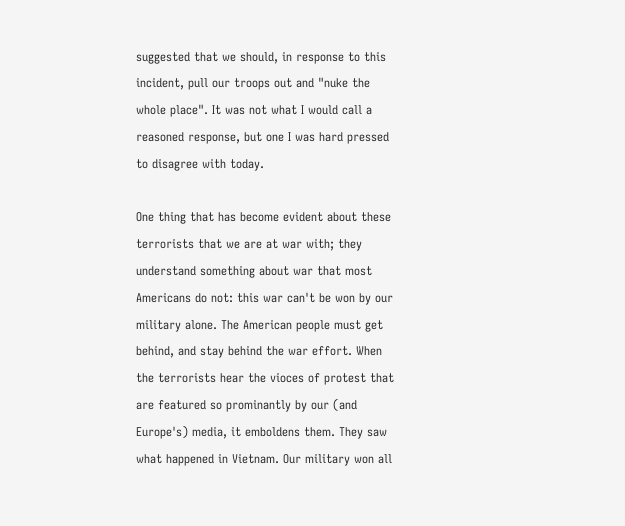suggested that we should, in response to this incident, pull our troops out and "nuke the whole place". It was not what I would call a reasoned response, but one I was hard pressed to disagree with today.

One thing that has become evident about these terrorists that we are at war with; they understand something about war that most Americans do not: this war can't be won by our military alone. The American people must get behind, and stay behind the war effort. When the terrorists hear the vioces of protest that are featured so prominantly by our (and Europe's) media, it emboldens them. They saw what happened in Vietnam. Our military won all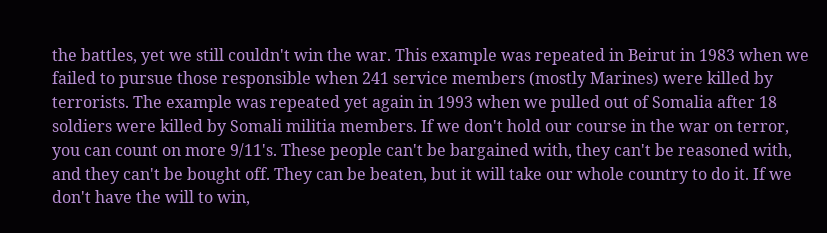the battles, yet we still couldn't win the war. This example was repeated in Beirut in 1983 when we failed to pursue those responsible when 241 service members (mostly Marines) were killed by terrorists. The example was repeated yet again in 1993 when we pulled out of Somalia after 18 soldiers were killed by Somali militia members. If we don't hold our course in the war on terror, you can count on more 9/11's. These people can't be bargained with, they can't be reasoned with, and they can't be bought off. They can be beaten, but it will take our whole country to do it. If we don't have the will to win,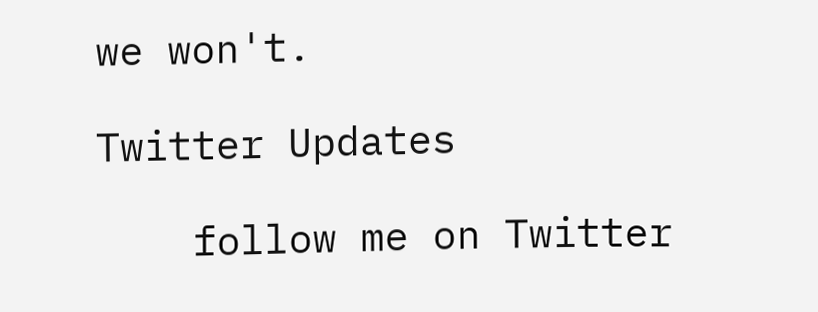we won't.

Twitter Updates

    follow me on Twitter